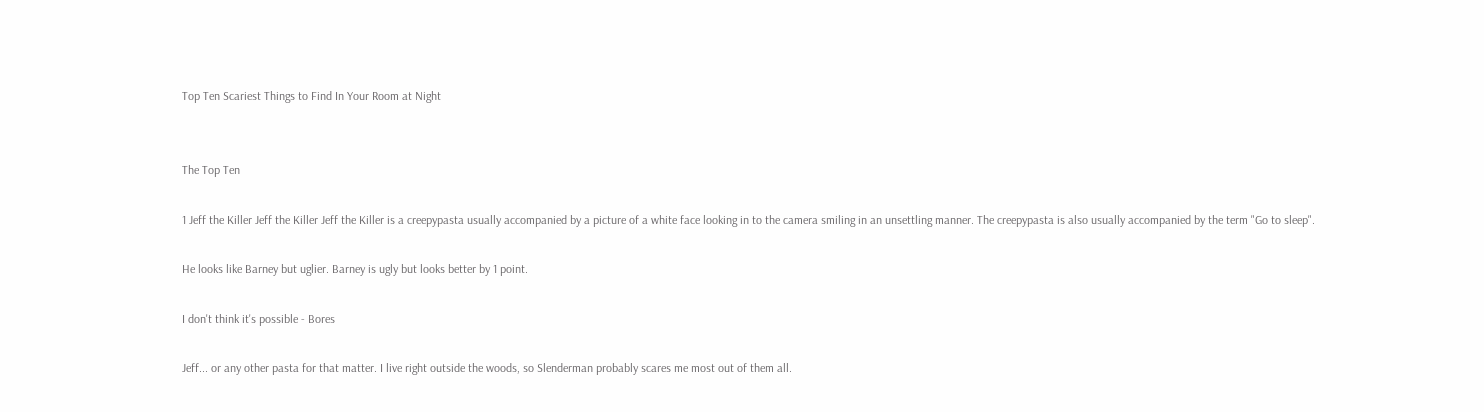Top Ten Scariest Things to Find In Your Room at Night


The Top Ten

1 Jeff the Killer Jeff the Killer Jeff the Killer is a creepypasta usually accompanied by a picture of a white face looking in to the camera smiling in an unsettling manner. The creepypasta is also usually accompanied by the term "Go to sleep".

He looks like Barney but uglier. Barney is ugly but looks better by 1 point.

I don't think it's possible - Bores

Jeff... or any other pasta for that matter. I live right outside the woods, so Slenderman probably scares me most out of them all.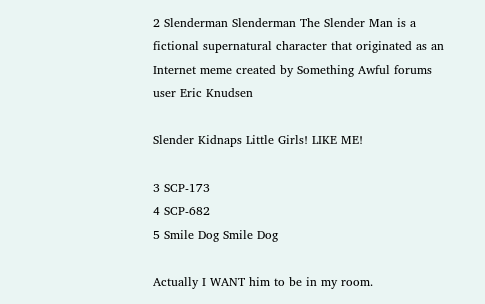2 Slenderman Slenderman The Slender Man is a fictional supernatural character that originated as an Internet meme created by Something Awful forums user Eric Knudsen

Slender Kidnaps Little Girls! LIKE ME!

3 SCP-173
4 SCP-682
5 Smile Dog Smile Dog

Actually I WANT him to be in my room.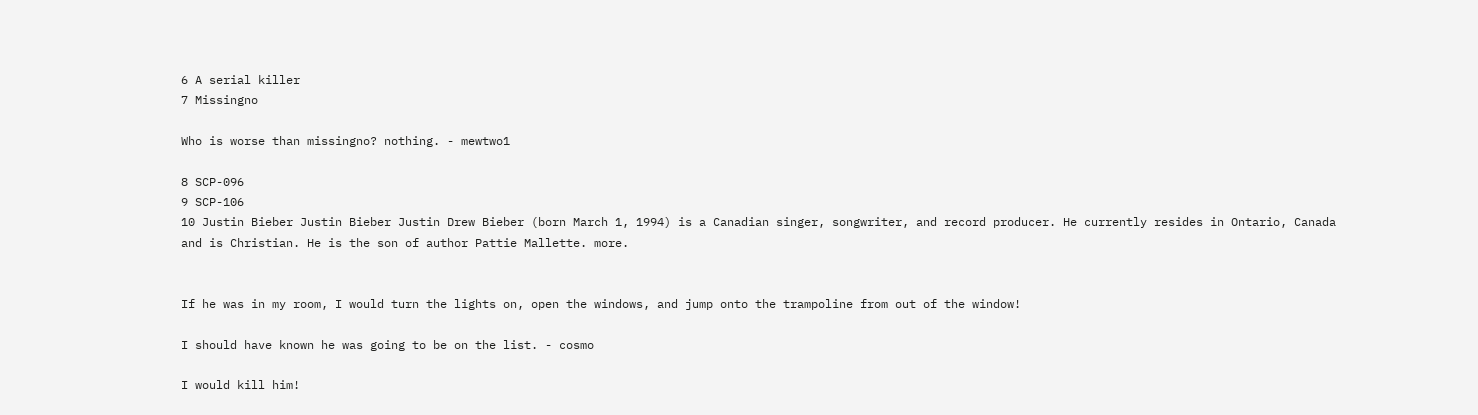6 A serial killer
7 Missingno

Who is worse than missingno? nothing. - mewtwo1

8 SCP-096
9 SCP-106
10 Justin Bieber Justin Bieber Justin Drew Bieber (born March 1, 1994) is a Canadian singer, songwriter, and record producer. He currently resides in Ontario, Canada and is Christian. He is the son of author Pattie Mallette. more.


If he was in my room, I would turn the lights on, open the windows, and jump onto the trampoline from out of the window!

I should have known he was going to be on the list. - cosmo

I would kill him!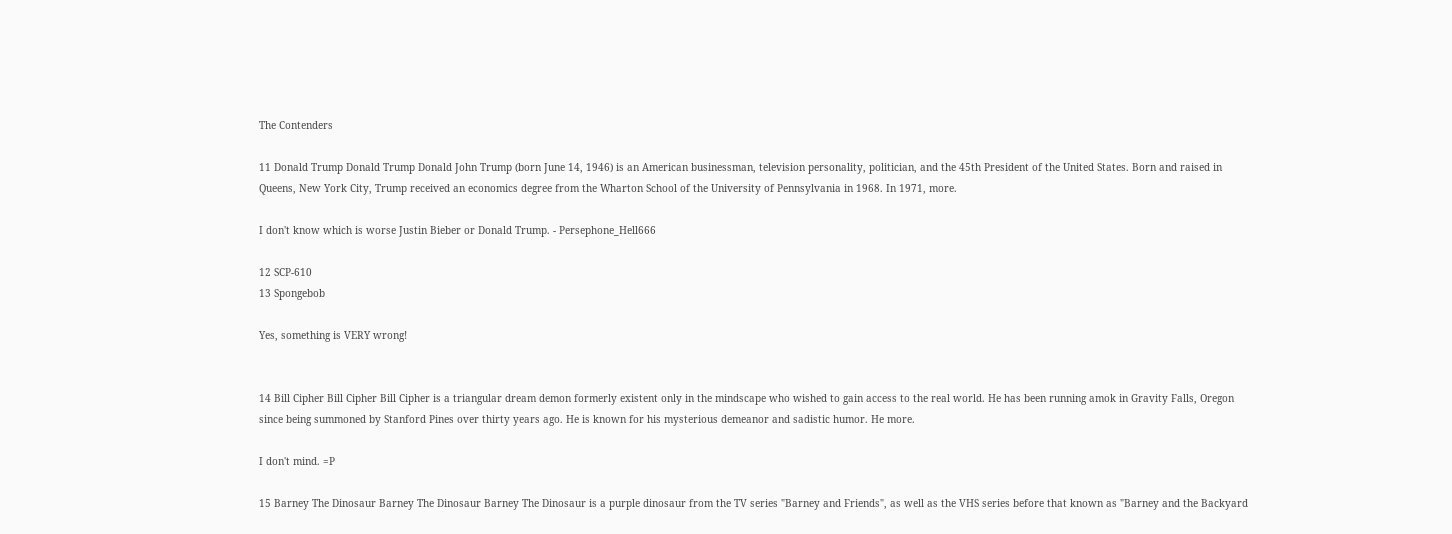The Contenders

11 Donald Trump Donald Trump Donald John Trump (born June 14, 1946) is an American businessman, television personality, politician, and the 45th President of the United States. Born and raised in Queens, New York City, Trump received an economics degree from the Wharton School of the University of Pennsylvania in 1968. In 1971, more.

I don't know which is worse Justin Bieber or Donald Trump. - Persephone_Hell666

12 SCP-610
13 Spongebob

Yes, something is VERY wrong!


14 Bill Cipher Bill Cipher Bill Cipher is a triangular dream demon formerly existent only in the mindscape who wished to gain access to the real world. He has been running amok in Gravity Falls, Oregon since being summoned by Stanford Pines over thirty years ago. He is known for his mysterious demeanor and sadistic humor. He more.

I don't mind. =P

15 Barney The Dinosaur Barney The Dinosaur Barney The Dinosaur is a purple dinosaur from the TV series "Barney and Friends", as well as the VHS series before that known as "Barney and the Backyard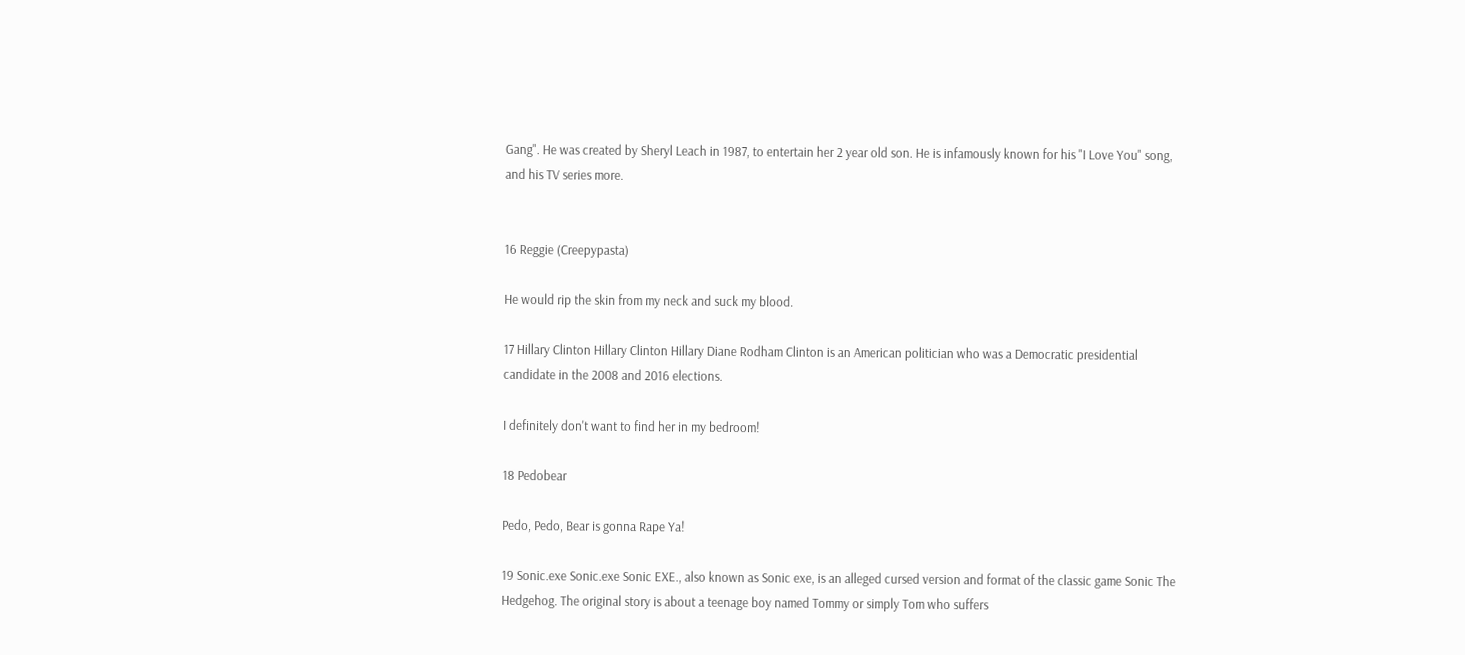Gang". He was created by Sheryl Leach in 1987, to entertain her 2 year old son. He is infamously known for his "I Love You" song, and his TV series more.


16 Reggie (Creepypasta)

He would rip the skin from my neck and suck my blood.

17 Hillary Clinton Hillary Clinton Hillary Diane Rodham Clinton is an American politician who was a Democratic presidential candidate in the 2008 and 2016 elections.

I definitely don't want to find her in my bedroom!

18 Pedobear

Pedo, Pedo, Bear is gonna Rape Ya!

19 Sonic.exe Sonic.exe Sonic EXE., also known as Sonic exe, is an alleged cursed version and format of the classic game Sonic The Hedgehog. The original story is about a teenage boy named Tommy or simply Tom who suffers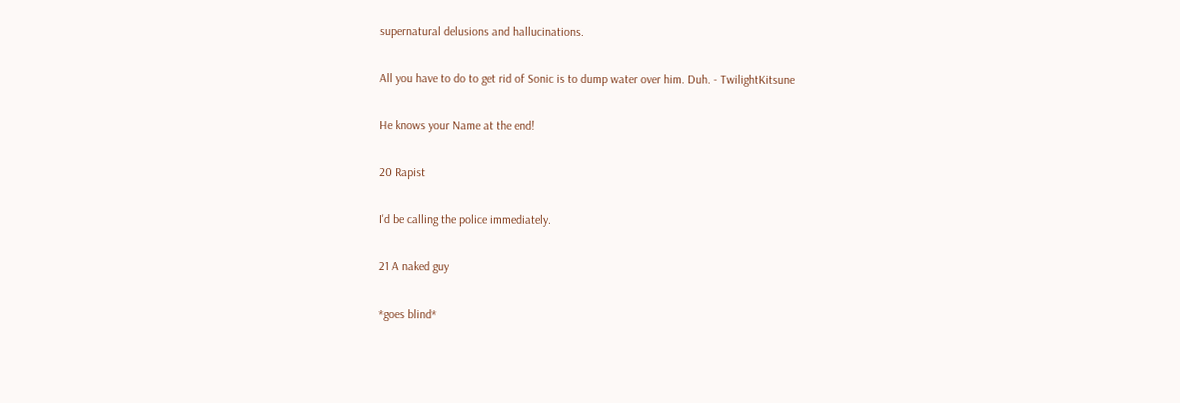supernatural delusions and hallucinations.

All you have to do to get rid of Sonic is to dump water over him. Duh. - TwilightKitsune

He knows your Name at the end!

20 Rapist

I'd be calling the police immediately.

21 A naked guy

*goes blind*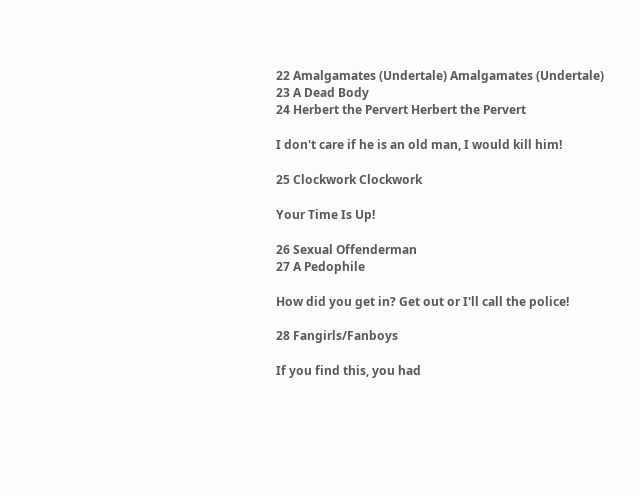22 Amalgamates (Undertale) Amalgamates (Undertale)
23 A Dead Body
24 Herbert the Pervert Herbert the Pervert

I don't care if he is an old man, I would kill him!

25 Clockwork Clockwork

Your Time Is Up!

26 Sexual Offenderman
27 A Pedophile

How did you get in? Get out or I'll call the police!

28 Fangirls/Fanboys

If you find this, you had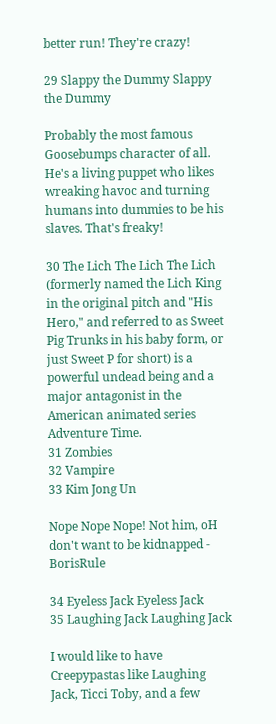better run! They're crazy!

29 Slappy the Dummy Slappy the Dummy

Probably the most famous Goosebumps character of all. He's a living puppet who likes wreaking havoc and turning humans into dummies to be his slaves. That's freaky!

30 The Lich The Lich The Lich (formerly named the Lich King in the original pitch and "His Hero," and referred to as Sweet Pig Trunks in his baby form, or just Sweet P for short) is a powerful undead being and a major antagonist in the American animated series Adventure Time.
31 Zombies
32 Vampire
33 Kim Jong Un

Nope Nope Nope! Not him, oH don't want to be kidnapped - BorisRule

34 Eyeless Jack Eyeless Jack
35 Laughing Jack Laughing Jack

I would like to have Creepypastas like Laughing Jack, Ticci Toby, and a few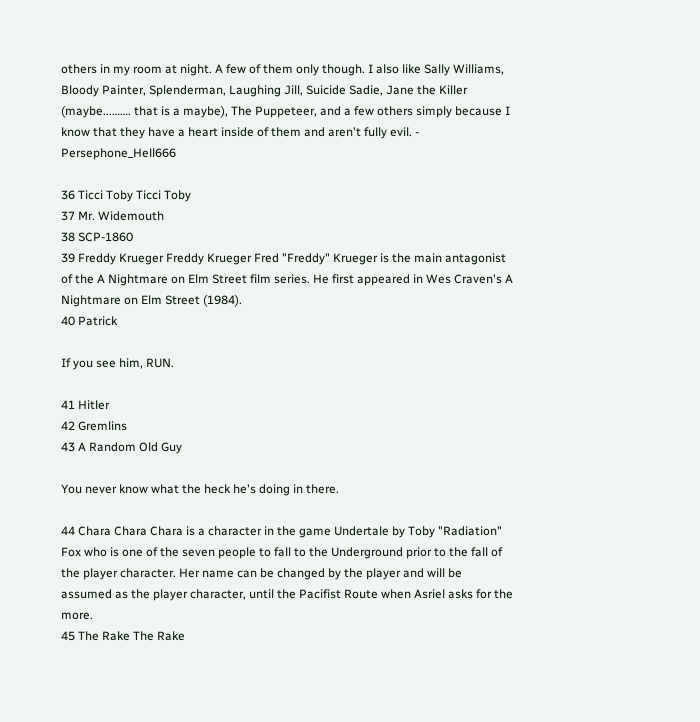others in my room at night. A few of them only though. I also like Sally Williams, Bloody Painter, Splenderman, Laughing Jill, Suicide Sadie, Jane the Killer (maybe...……. that is a maybe), The Puppeteer, and a few others simply because I know that they have a heart inside of them and aren't fully evil. - Persephone_Hell666

36 Ticci Toby Ticci Toby
37 Mr. Widemouth
38 SCP-1860
39 Freddy Krueger Freddy Krueger Fred "Freddy" Krueger is the main antagonist of the A Nightmare on Elm Street film series. He first appeared in Wes Craven's A Nightmare on Elm Street (1984).
40 Patrick

If you see him, RUN.

41 Hitler
42 Gremlins
43 A Random Old Guy

You never know what the heck he's doing in there.

44 Chara Chara Chara is a character in the game Undertale by Toby "Radiation" Fox who is one of the seven people to fall to the Underground prior to the fall of the player character. Her name can be changed by the player and will be assumed as the player character, until the Pacifist Route when Asriel asks for the more.
45 The Rake The Rake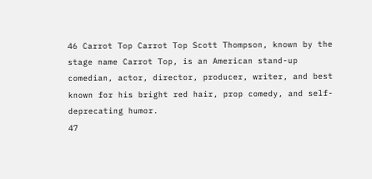46 Carrot Top Carrot Top Scott Thompson, known by the stage name Carrot Top, is an American stand-up comedian, actor, director, producer, writer, and best known for his bright red hair, prop comedy, and self-deprecating humor.
47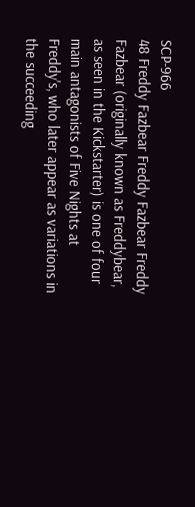SCP-966
48 Freddy Fazbear Freddy Fazbear Freddy Fazbear (originally known as Freddybear, as seen in the Kickstarter) is one of four main antagonists of Five Nights at Freddy's, who later appear as variations in the succeeding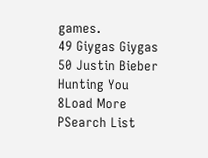games.
49 Giygas Giygas
50 Justin Bieber Hunting You
8Load More
PSearch List